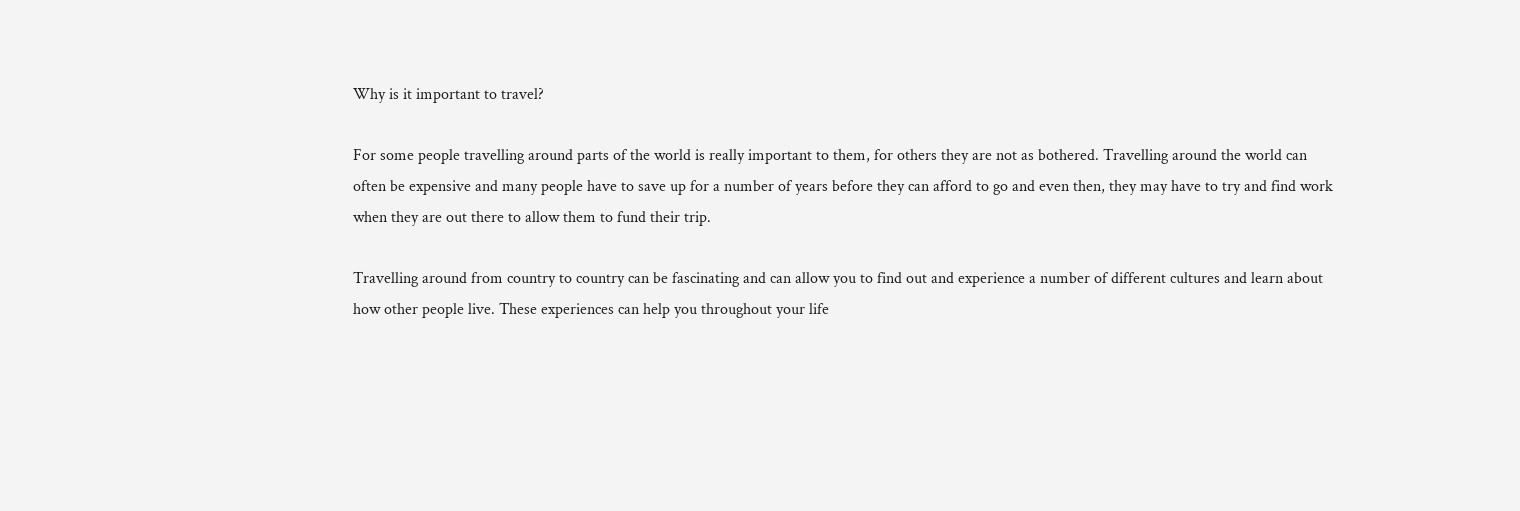Why is it important to travel?

For some people travelling around parts of the world is really important to them, for others they are not as bothered. Travelling around the world can often be expensive and many people have to save up for a number of years before they can afford to go and even then, they may have to try and find work when they are out there to allow them to fund their trip.

Travelling around from country to country can be fascinating and can allow you to find out and experience a number of different cultures and learn about how other people live. These experiences can help you throughout your life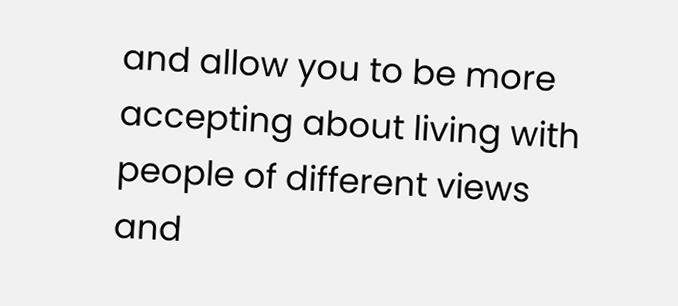and allow you to be more accepting about living with people of different views and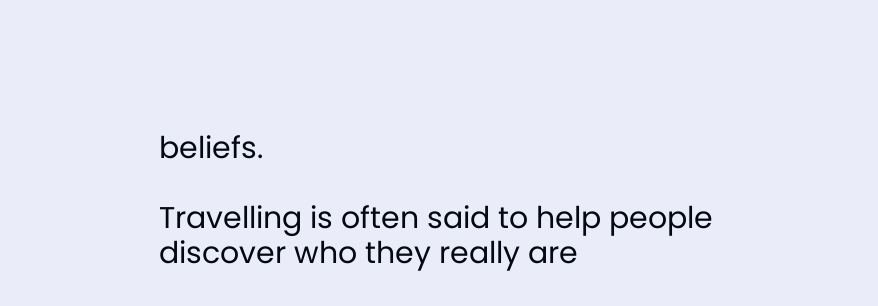beliefs.

Travelling is often said to help people discover who they really are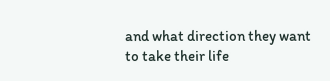and what direction they want to take their life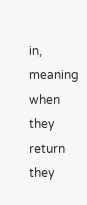in, meaning when they return they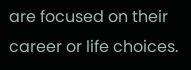are focused on their career or life choices.